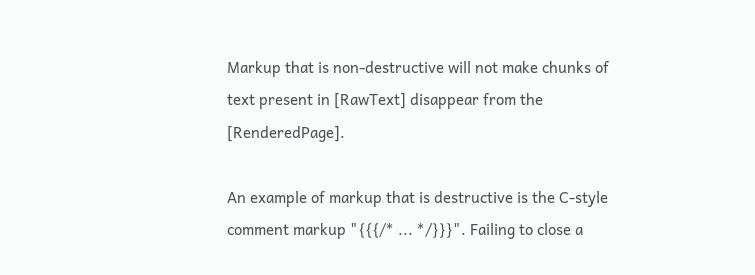Markup that is non-destructive will not make chunks of text present in [RawText] disappear from the [RenderedPage].

An example of markup that is destructive is the C-style comment markup "{{{/* ... */}}}". Failing to close a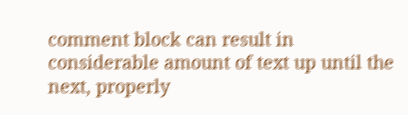comment block can result in considerable amount of text up until the next, properly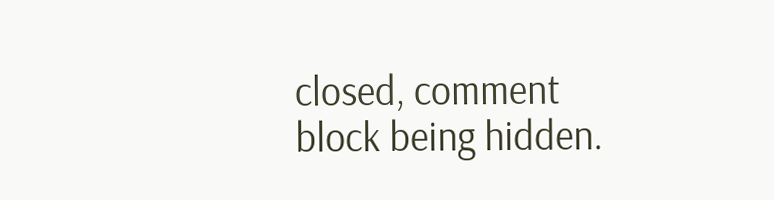closed, comment block being hidden.